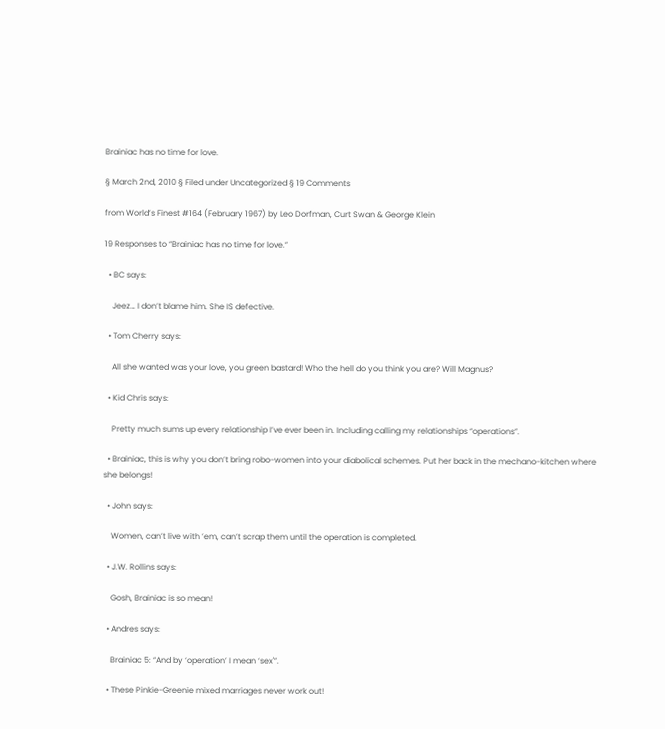Brainiac has no time for love.

§ March 2nd, 2010 § Filed under Uncategorized § 19 Comments

from World’s Finest #164 (February 1967) by Leo Dorfman, Curt Swan & George Klein

19 Responses to “Brainiac has no time for love.”

  • BC says:

    Jeez… I don’t blame him. She IS defective.

  • Tom Cherry says:

    All she wanted was your love, you green bastard! Who the hell do you think you are? Will Magnus?

  • Kid Chris says:

    Pretty much sums up every relationship I’ve ever been in. Including calling my relationships “operations”.

  • Brainiac, this is why you don’t bring robo-women into your diabolical schemes. Put her back in the mechano-kitchen where she belongs!

  • John says:

    Women, can’t live with ’em, can’t scrap them until the operation is completed.

  • J.W. Rollins says:

    Gosh, Brainiac is so mean!

  • Andres says:

    Brainiac 5: “And by ‘operation’ I mean ‘sex'”.

  • These Pinkie-Greenie mixed marriages never work out!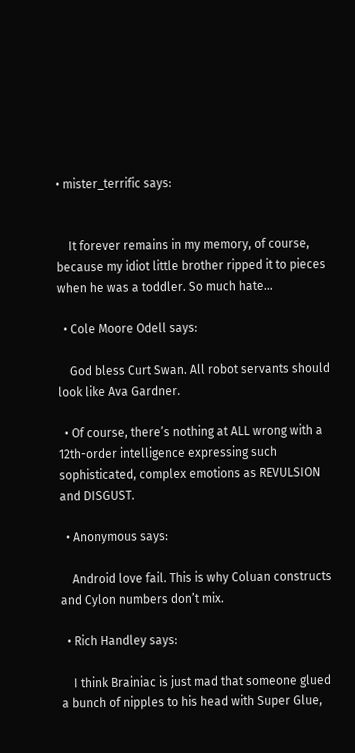• mister_terrific says:


    It forever remains in my memory, of course, because my idiot little brother ripped it to pieces when he was a toddler. So much hate…

  • Cole Moore Odell says:

    God bless Curt Swan. All robot servants should look like Ava Gardner.

  • Of course, there’s nothing at ALL wrong with a 12th-order intelligence expressing such sophisticated, complex emotions as REVULSION and DISGUST.

  • Anonymous says:

    Android love fail. This is why Coluan constructs and Cylon numbers don’t mix.

  • Rich Handley says:

    I think Brainiac is just mad that someone glued a bunch of nipples to his head with Super Glue,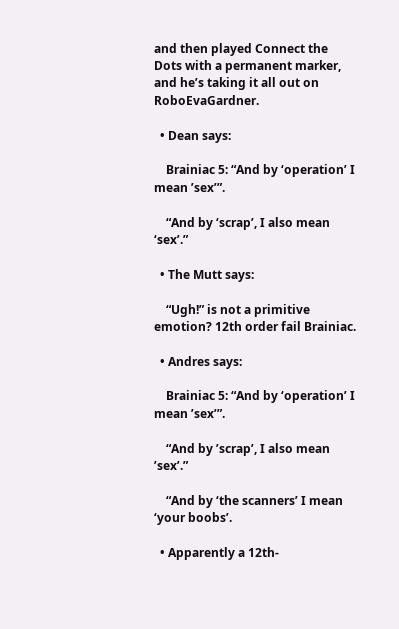and then played Connect the Dots with a permanent marker, and he’s taking it all out on RoboEvaGardner.

  • Dean says:

    Brainiac 5: “And by ‘operation’ I mean ’sex’”.

    “And by ‘scrap’, I also mean ‘sex’.”

  • The Mutt says:

    “Ugh!” is not a primitive emotion? 12th order fail Brainiac.

  • Andres says:

    Brainiac 5: “And by ‘operation’ I mean ’sex’”.

    “And by ’scrap’, I also mean ’sex’.”

    “And by ‘the scanners’ I mean ‘your boobs’.

  • Apparently a 12th-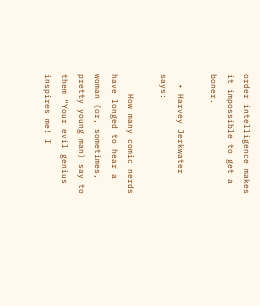order intelligence makes it impossible to get a boner.

  • Harvey Jerkwater says:

    How many comic nerds have longed to hear a woman (or, sometimes, pretty young man) say to them “Your evil genius inspires me! I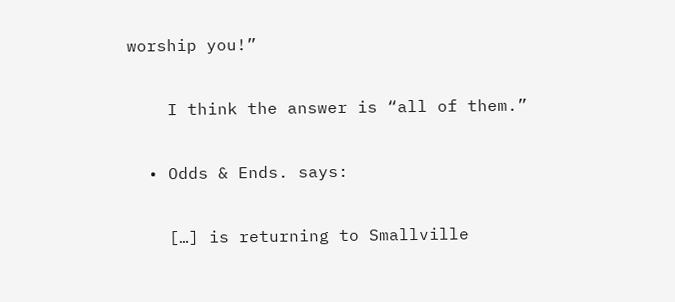worship you!”

    I think the answer is “all of them.”

  • Odds & Ends. says:

    […] is returning to Smallville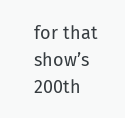for that show’s 200th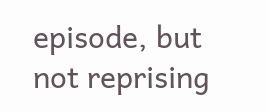episode, but not reprising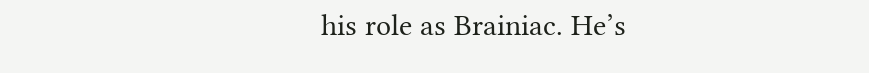his role as Brainiac. He’s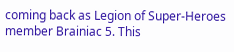coming back as Legion of Super-Heroes member Brainiac 5. This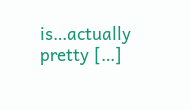is…actually pretty […]